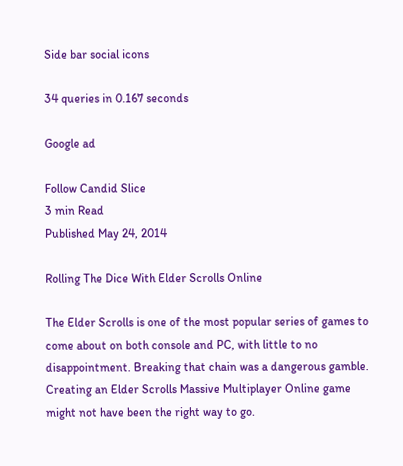Side bar social icons

34 queries in 0.167 seconds

Google ad

Follow Candid Slice
3 min Read
Published May 24, 2014

Rolling The Dice With Elder Scrolls Online

The Elder Scrolls is one of the most popular series of games to come about on both console and PC, with little to no disappointment. Breaking that chain was a dangerous gamble. Creating an Elder Scrolls Massive Multiplayer Online game might not have been the right way to go.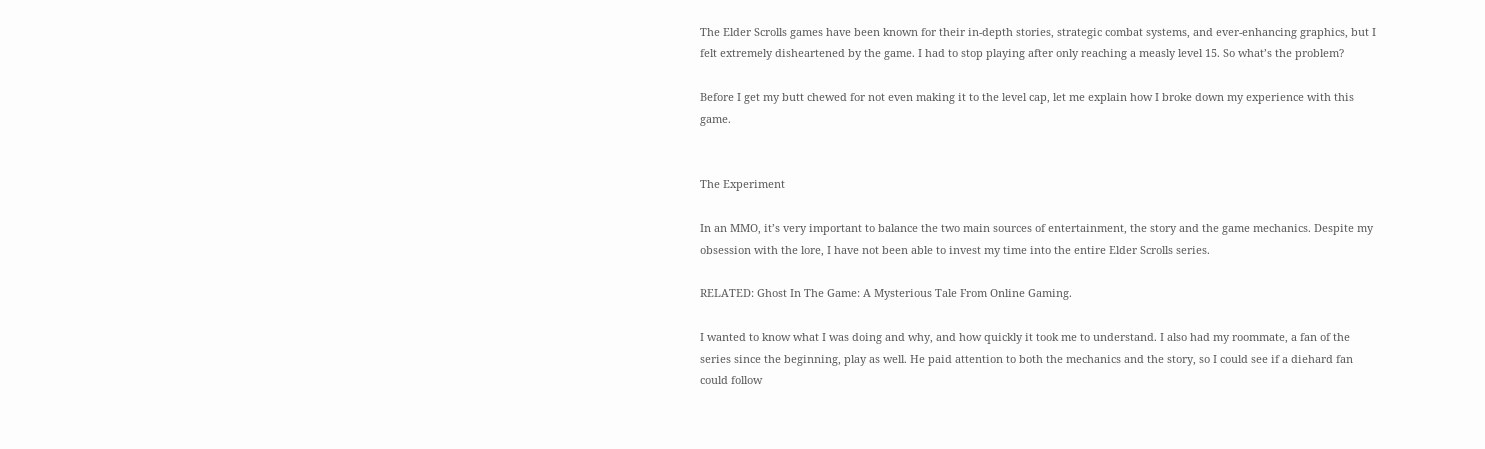The Elder Scrolls games have been known for their in-depth stories, strategic combat systems, and ever-enhancing graphics, but I felt extremely disheartened by the game. I had to stop playing after only reaching a measly level 15. So what’s the problem?

Before I get my butt chewed for not even making it to the level cap, let me explain how I broke down my experience with this game.


The Experiment

In an MMO, it’s very important to balance the two main sources of entertainment, the story and the game mechanics. Despite my obsession with the lore, I have not been able to invest my time into the entire Elder Scrolls series.

RELATED: Ghost In The Game: A Mysterious Tale From Online Gaming.

I wanted to know what I was doing and why, and how quickly it took me to understand. I also had my roommate, a fan of the series since the beginning, play as well. He paid attention to both the mechanics and the story, so I could see if a diehard fan could follow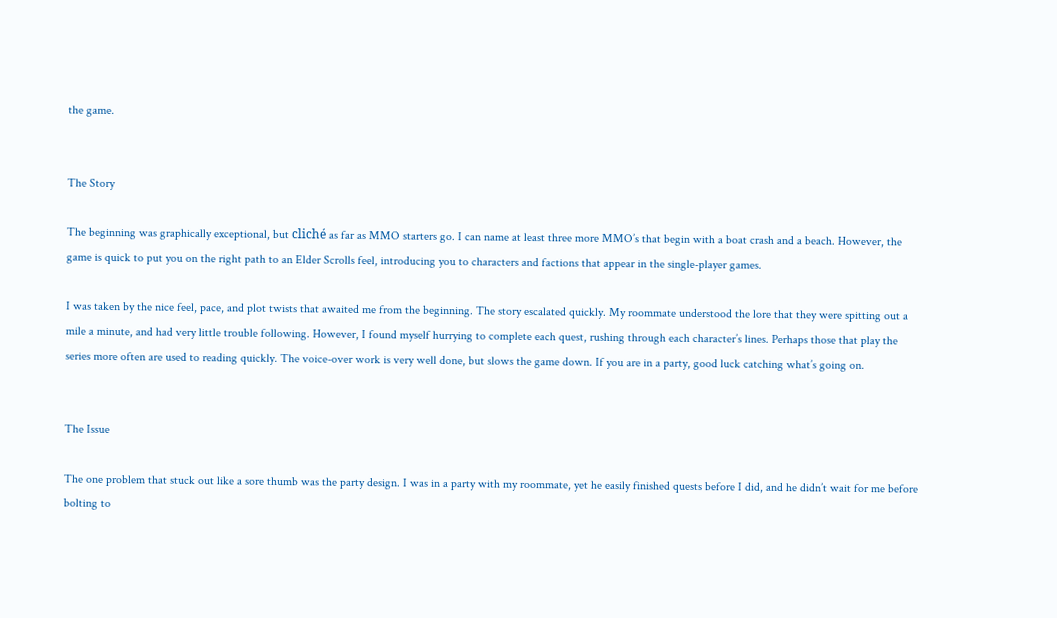the game.


The Story

The beginning was graphically exceptional, but cliché as far as MMO starters go. I can name at least three more MMO’s that begin with a boat crash and a beach. However, the game is quick to put you on the right path to an Elder Scrolls feel, introducing you to characters and factions that appear in the single-player games.

I was taken by the nice feel, pace, and plot twists that awaited me from the beginning. The story escalated quickly. My roommate understood the lore that they were spitting out a mile a minute, and had very little trouble following. However, I found myself hurrying to complete each quest, rushing through each character’s lines. Perhaps those that play the series more often are used to reading quickly. The voice-over work is very well done, but slows the game down. If you are in a party, good luck catching what’s going on.


The Issue

The one problem that stuck out like a sore thumb was the party design. I was in a party with my roommate, yet he easily finished quests before I did, and he didn’t wait for me before bolting to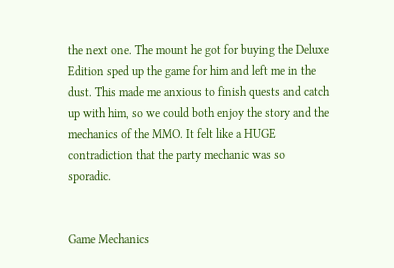the next one. The mount he got for buying the Deluxe Edition sped up the game for him and left me in the dust. This made me anxious to finish quests and catch up with him, so we could both enjoy the story and the mechanics of the MMO. It felt like a HUGE contradiction that the party mechanic was so sporadic.


Game Mechanics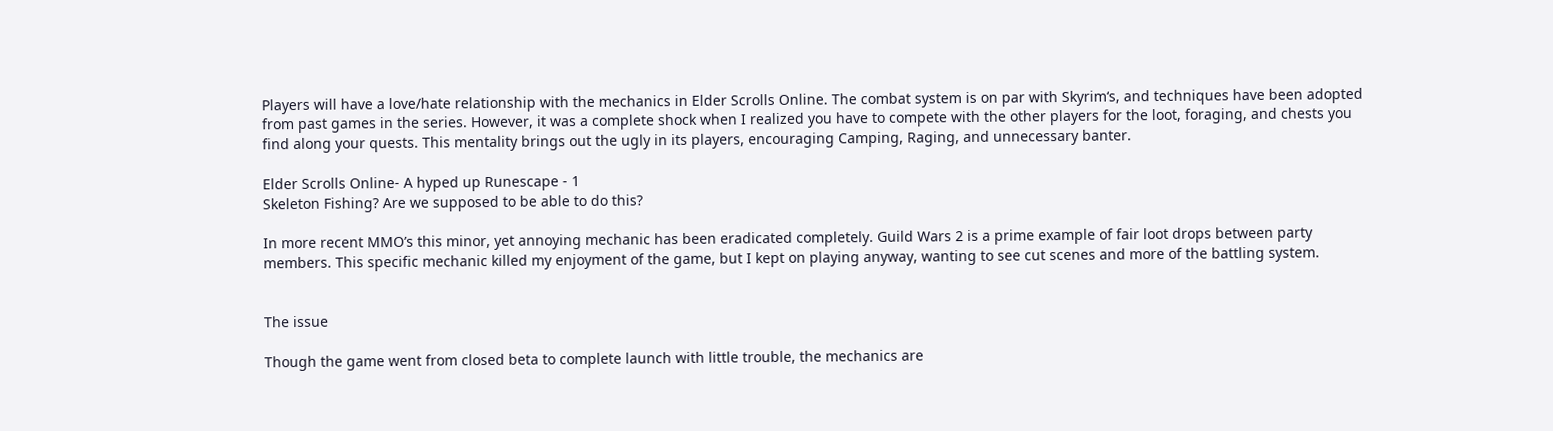Players will have a love/hate relationship with the mechanics in Elder Scrolls Online. The combat system is on par with Skyrim‘s, and techniques have been adopted from past games in the series. However, it was a complete shock when I realized you have to compete with the other players for the loot, foraging, and chests you find along your quests. This mentality brings out the ugly in its players, encouraging Camping, Raging, and unnecessary banter.

Elder Scrolls Online- A hyped up Runescape - 1
Skeleton Fishing? Are we supposed to be able to do this?

In more recent MMO’s this minor, yet annoying mechanic has been eradicated completely. Guild Wars 2 is a prime example of fair loot drops between party members. This specific mechanic killed my enjoyment of the game, but I kept on playing anyway, wanting to see cut scenes and more of the battling system.


The issue

Though the game went from closed beta to complete launch with little trouble, the mechanics are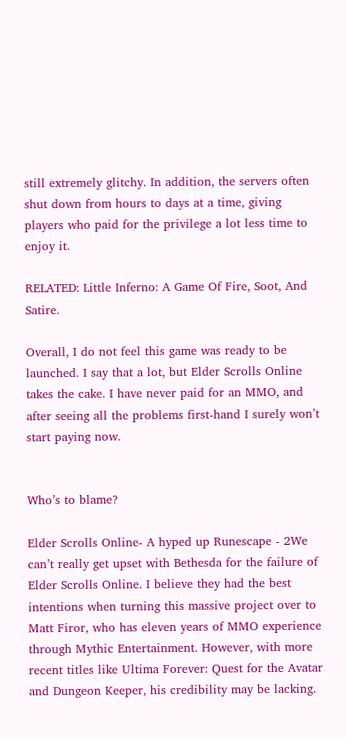still extremely glitchy. In addition, the servers often shut down from hours to days at a time, giving players who paid for the privilege a lot less time to enjoy it.

RELATED: Little Inferno: A Game Of Fire, Soot, And Satire.

Overall, I do not feel this game was ready to be launched. I say that a lot, but Elder Scrolls Online takes the cake. I have never paid for an MMO, and after seeing all the problems first-hand I surely won’t start paying now.


Who’s to blame?

Elder Scrolls Online- A hyped up Runescape - 2We can’t really get upset with Bethesda for the failure of Elder Scrolls Online. I believe they had the best intentions when turning this massive project over to Matt Firor, who has eleven years of MMO experience through Mythic Entertainment. However, with more recent titles like Ultima Forever: Quest for the Avatar and Dungeon Keeper, his credibility may be lacking.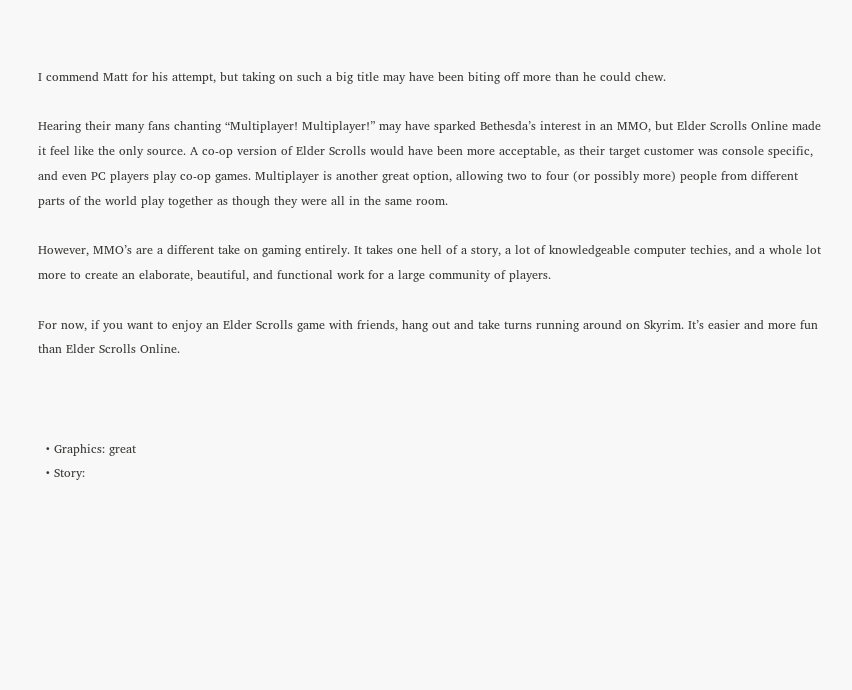I commend Matt for his attempt, but taking on such a big title may have been biting off more than he could chew.

Hearing their many fans chanting “Multiplayer! Multiplayer!” may have sparked Bethesda’s interest in an MMO, but Elder Scrolls Online made it feel like the only source. A co-op version of Elder Scrolls would have been more acceptable, as their target customer was console specific, and even PC players play co-op games. Multiplayer is another great option, allowing two to four (or possibly more) people from different parts of the world play together as though they were all in the same room.

However, MMO’s are a different take on gaming entirely. It takes one hell of a story, a lot of knowledgeable computer techies, and a whole lot more to create an elaborate, beautiful, and functional work for a large community of players.

For now, if you want to enjoy an Elder Scrolls game with friends, hang out and take turns running around on Skyrim. It’s easier and more fun than Elder Scrolls Online.



  • Graphics: great
  • Story: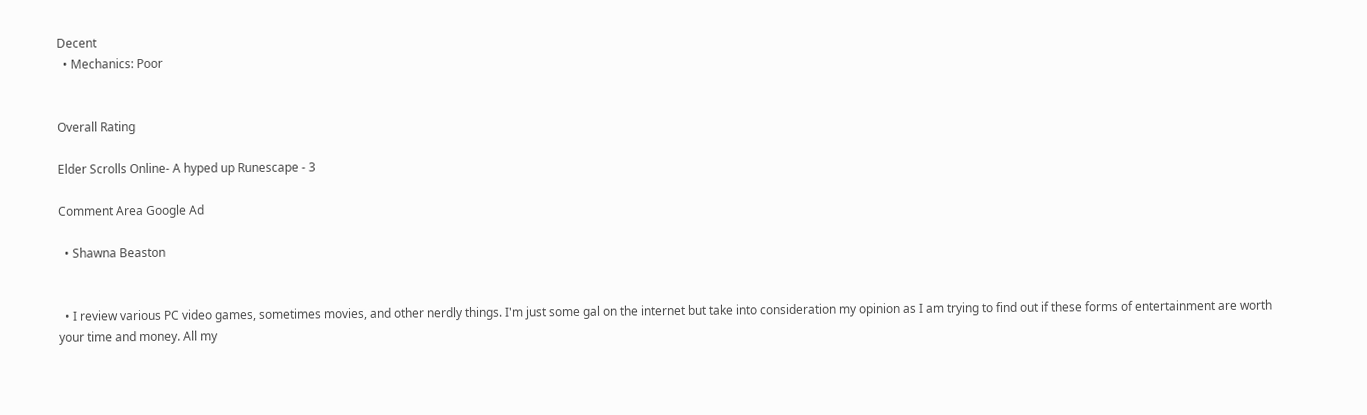Decent
  • Mechanics: Poor


Overall Rating

Elder Scrolls Online- A hyped up Runescape - 3

Comment Area Google Ad

  • Shawna Beaston


  • I review various PC video games, sometimes movies, and other nerdly things. I'm just some gal on the internet but take into consideration my opinion as I am trying to find out if these forms of entertainment are worth your time and money. All my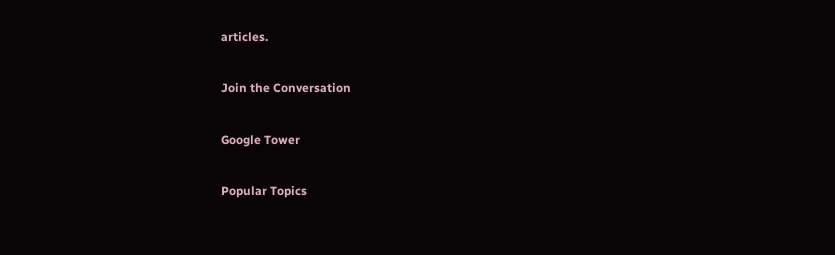articles.

Join the Conversation

Google Tower

Popular Topics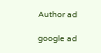Author ad

google ad